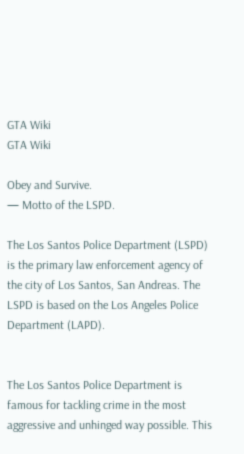GTA Wiki
GTA Wiki

Obey and Survive.
— Motto of the LSPD.

The Los Santos Police Department (LSPD) is the primary law enforcement agency of the city of Los Santos, San Andreas. The LSPD is based on the Los Angeles Police Department (LAPD).


The Los Santos Police Department is famous for tackling crime in the most aggressive and unhinged way possible. This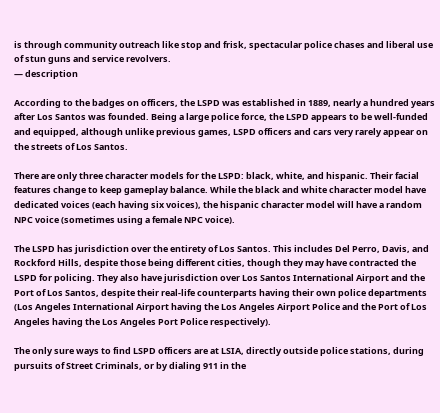is through community outreach like stop and frisk, spectacular police chases and liberal use of stun guns and service revolvers.
— description

According to the badges on officers, the LSPD was established in 1889, nearly a hundred years after Los Santos was founded. Being a large police force, the LSPD appears to be well-funded and equipped, although unlike previous games, LSPD officers and cars very rarely appear on the streets of Los Santos.

There are only three character models for the LSPD: black, white, and hispanic. Their facial features change to keep gameplay balance. While the black and white character model have dedicated voices (each having six voices), the hispanic character model will have a random NPC voice (sometimes using a female NPC voice).

The LSPD has jurisdiction over the entirety of Los Santos. This includes Del Perro, Davis, and Rockford Hills, despite those being different cities, though they may have contracted the LSPD for policing. They also have jurisdiction over Los Santos International Airport and the Port of Los Santos, despite their real-life counterparts having their own police departments (Los Angeles International Airport having the Los Angeles Airport Police and the Port of Los Angeles having the Los Angeles Port Police respectively).

The only sure ways to find LSPD officers are at LSIA, directly outside police stations, during pursuits of Street Criminals, or by dialing 911 in the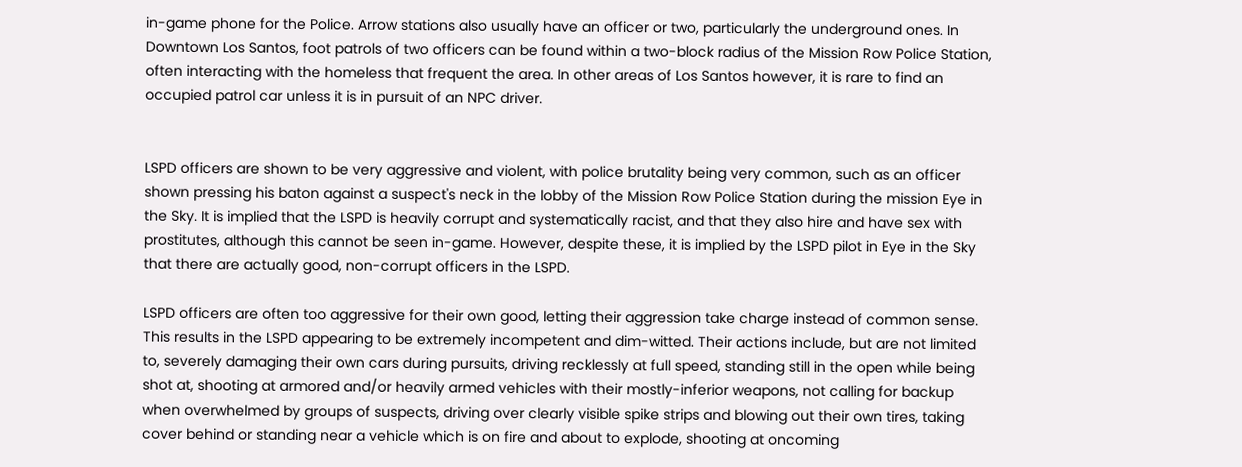in-game phone for the Police. Arrow stations also usually have an officer or two, particularly the underground ones. In Downtown Los Santos, foot patrols of two officers can be found within a two-block radius of the Mission Row Police Station, often interacting with the homeless that frequent the area. In other areas of Los Santos however, it is rare to find an occupied patrol car unless it is in pursuit of an NPC driver.


LSPD officers are shown to be very aggressive and violent, with police brutality being very common, such as an officer shown pressing his baton against a suspect's neck in the lobby of the Mission Row Police Station during the mission Eye in the Sky. It is implied that the LSPD is heavily corrupt and systematically racist, and that they also hire and have sex with prostitutes, although this cannot be seen in-game. However, despite these, it is implied by the LSPD pilot in Eye in the Sky that there are actually good, non-corrupt officers in the LSPD.

LSPD officers are often too aggressive for their own good, letting their aggression take charge instead of common sense. This results in the LSPD appearing to be extremely incompetent and dim-witted. Their actions include, but are not limited to, severely damaging their own cars during pursuits, driving recklessly at full speed, standing still in the open while being shot at, shooting at armored and/or heavily armed vehicles with their mostly-inferior weapons, not calling for backup when overwhelmed by groups of suspects, driving over clearly visible spike strips and blowing out their own tires, taking cover behind or standing near a vehicle which is on fire and about to explode, shooting at oncoming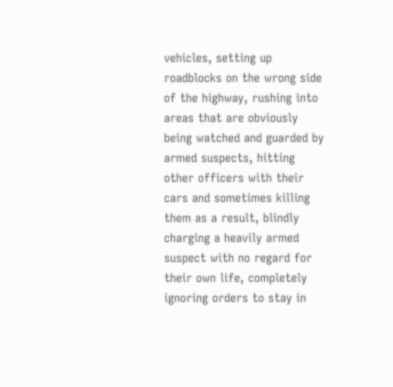vehicles, setting up roadblocks on the wrong side of the highway, rushing into areas that are obviously being watched and guarded by armed suspects, hitting other officers with their cars and sometimes killing them as a result, blindly charging a heavily armed suspect with no regard for their own life, completely ignoring orders to stay in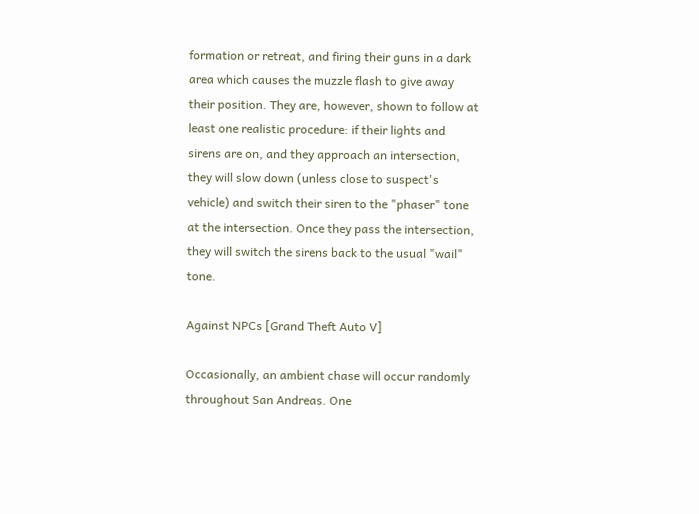formation or retreat, and firing their guns in a dark area which causes the muzzle flash to give away their position. They are, however, shown to follow at least one realistic procedure: if their lights and sirens are on, and they approach an intersection, they will slow down (unless close to suspect's vehicle) and switch their siren to the "phaser" tone at the intersection. Once they pass the intersection, they will switch the sirens back to the usual "wail" tone.

Against NPCs [Grand Theft Auto V]

Occasionally, an ambient chase will occur randomly throughout San Andreas. One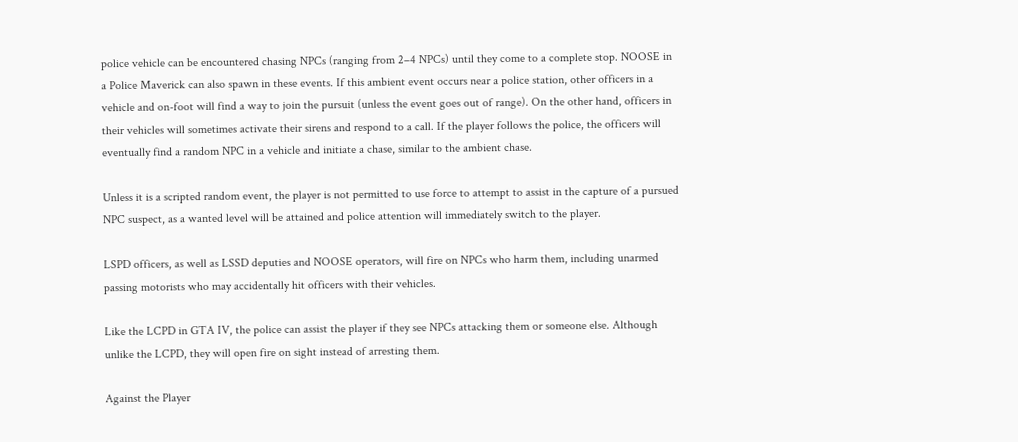police vehicle can be encountered chasing NPCs (ranging from 2–4 NPCs) until they come to a complete stop. NOOSE in a Police Maverick can also spawn in these events. If this ambient event occurs near a police station, other officers in a vehicle and on-foot will find a way to join the pursuit (unless the event goes out of range). On the other hand, officers in their vehicles will sometimes activate their sirens and respond to a call. If the player follows the police, the officers will eventually find a random NPC in a vehicle and initiate a chase, similar to the ambient chase.

Unless it is a scripted random event, the player is not permitted to use force to attempt to assist in the capture of a pursued NPC suspect, as a wanted level will be attained and police attention will immediately switch to the player.

LSPD officers, as well as LSSD deputies and NOOSE operators, will fire on NPCs who harm them, including unarmed passing motorists who may accidentally hit officers with their vehicles.

Like the LCPD in GTA IV, the police can assist the player if they see NPCs attacking them or someone else. Although unlike the LCPD, they will open fire on sight instead of arresting them.

Against the Player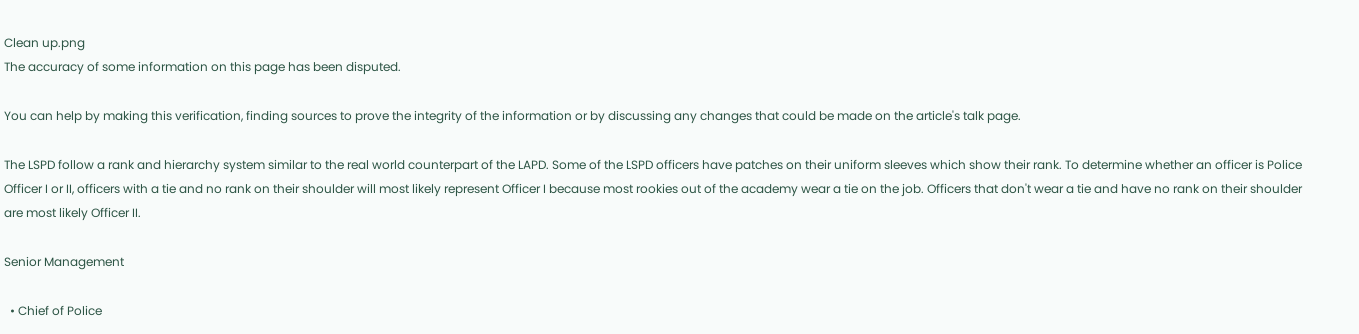Clean up.png
The accuracy of some information on this page has been disputed.

You can help by making this verification, finding sources to prove the integrity of the information or by discussing any changes that could be made on the article's talk page.

The LSPD follow a rank and hierarchy system similar to the real world counterpart of the LAPD. Some of the LSPD officers have patches on their uniform sleeves which show their rank. To determine whether an officer is Police Officer I or II, officers with a tie and no rank on their shoulder will most likely represent Officer I because most rookies out of the academy wear a tie on the job. Officers that don't wear a tie and have no rank on their shoulder are most likely Officer II.

Senior Management

  • Chief of Police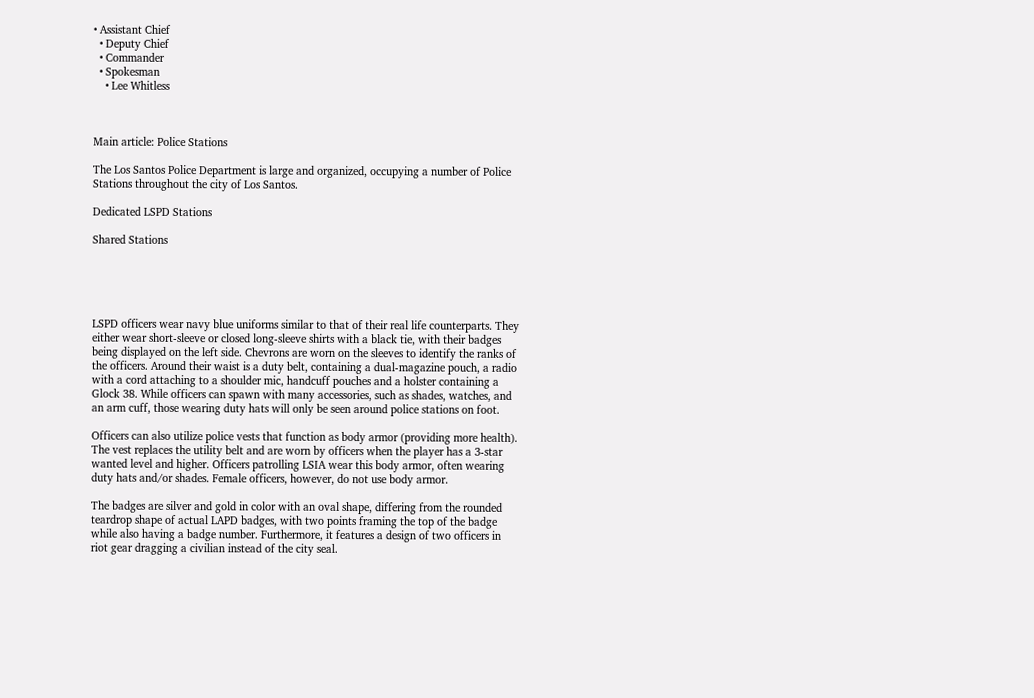• Assistant Chief
  • Deputy Chief
  • Commander
  • Spokesman
    • Lee Whitless



Main article: Police Stations

The Los Santos Police Department is large and organized, occupying a number of Police Stations throughout the city of Los Santos.

Dedicated LSPD Stations

Shared Stations





LSPD officers wear navy blue uniforms similar to that of their real life counterparts. They either wear short-sleeve or closed long-sleeve shirts with a black tie, with their badges being displayed on the left side. Chevrons are worn on the sleeves to identify the ranks of the officers. Around their waist is a duty belt, containing a dual-magazine pouch, a radio with a cord attaching to a shoulder mic, handcuff pouches and a holster containing a Glock 38. While officers can spawn with many accessories, such as shades, watches, and an arm cuff, those wearing duty hats will only be seen around police stations on foot.

Officers can also utilize police vests that function as body armor (providing more health). The vest replaces the utility belt and are worn by officers when the player has a 3-star wanted level and higher. Officers patrolling LSIA wear this body armor, often wearing duty hats and/or shades. Female officers, however, do not use body armor.

The badges are silver and gold in color with an oval shape, differing from the rounded teardrop shape of actual LAPD badges, with two points framing the top of the badge while also having a badge number. Furthermore, it features a design of two officers in riot gear dragging a civilian instead of the city seal.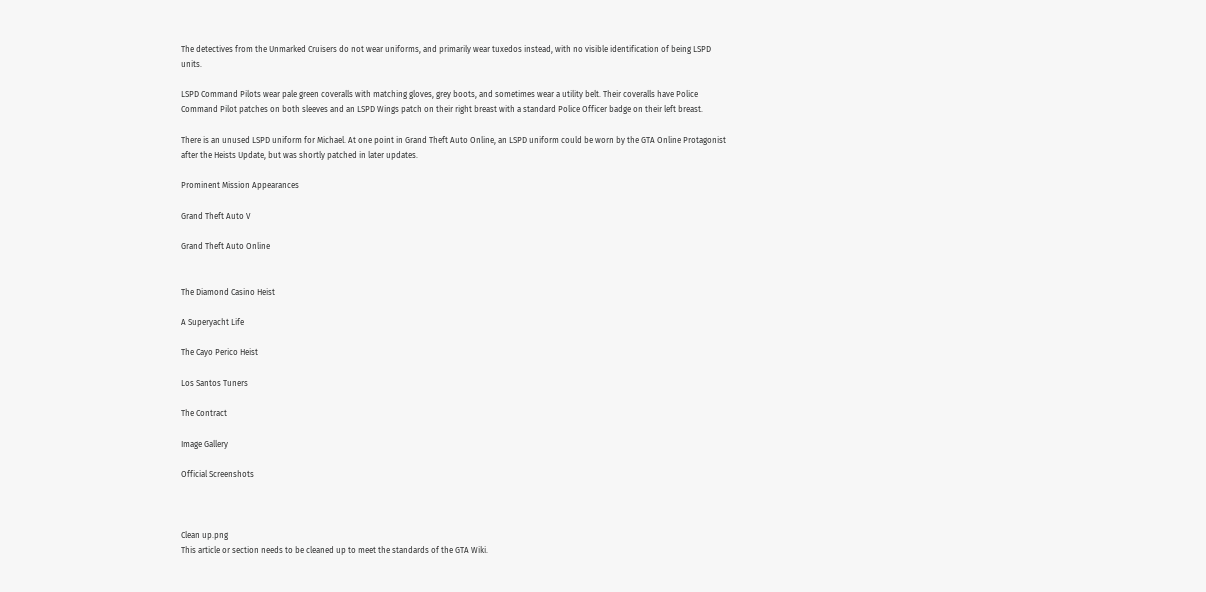The detectives from the Unmarked Cruisers do not wear uniforms, and primarily wear tuxedos instead, with no visible identification of being LSPD units.

LSPD Command Pilots wear pale green coveralls with matching gloves, grey boots, and sometimes wear a utility belt. Their coveralls have Police Command Pilot patches on both sleeves and an LSPD Wings patch on their right breast with a standard Police Officer badge on their left breast.

There is an unused LSPD uniform for Michael. At one point in Grand Theft Auto Online, an LSPD uniform could be worn by the GTA Online Protagonist after the Heists Update, but was shortly patched in later updates.

Prominent Mission Appearances

Grand Theft Auto V

Grand Theft Auto Online


The Diamond Casino Heist

A Superyacht Life

The Cayo Perico Heist

Los Santos Tuners

The Contract

Image Gallery

Official Screenshots



Clean up.png
This article or section needs to be cleaned up to meet the standards of the GTA Wiki.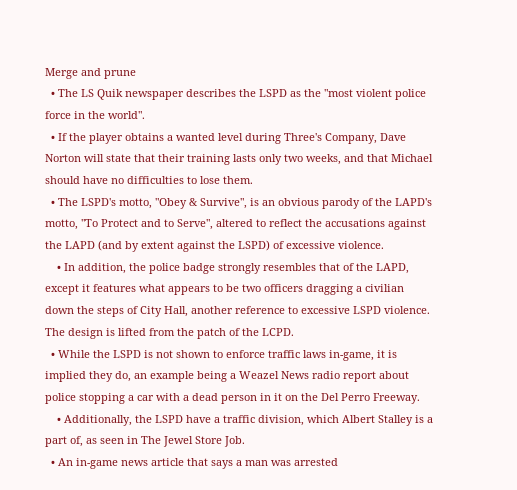Merge and prune
  • The LS Quik newspaper describes the LSPD as the "most violent police force in the world".
  • If the player obtains a wanted level during Three's Company, Dave Norton will state that their training lasts only two weeks, and that Michael should have no difficulties to lose them.
  • The LSPD's motto, "Obey & Survive", is an obvious parody of the LAPD's motto, "To Protect and to Serve", altered to reflect the accusations against the LAPD (and by extent against the LSPD) of excessive violence.
    • In addition, the police badge strongly resembles that of the LAPD, except it features what appears to be two officers dragging a civilian down the steps of City Hall, another reference to excessive LSPD violence. The design is lifted from the patch of the LCPD.
  • While the LSPD is not shown to enforce traffic laws in-game, it is implied they do, an example being a Weazel News radio report about police stopping a car with a dead person in it on the Del Perro Freeway.
    • Additionally, the LSPD have a traffic division, which Albert Stalley is a part of, as seen in The Jewel Store Job.
  • An in-game news article that says a man was arrested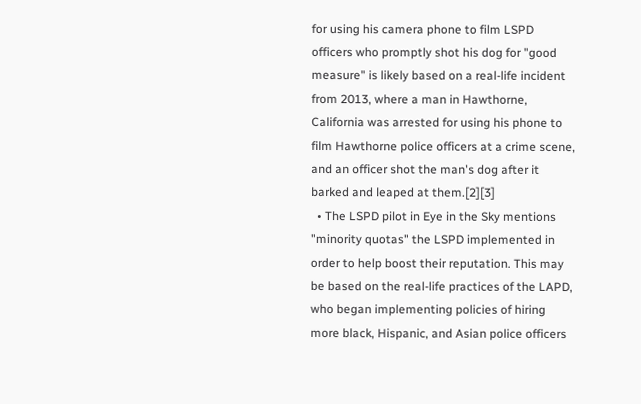for using his camera phone to film LSPD officers who promptly shot his dog for "good measure" is likely based on a real-life incident from 2013, where a man in Hawthorne, California was arrested for using his phone to film Hawthorne police officers at a crime scene, and an officer shot the man's dog after it barked and leaped at them.[2][3]
  • The LSPD pilot in Eye in the Sky mentions "minority quotas" the LSPD implemented in order to help boost their reputation. This may be based on the real-life practices of the LAPD, who began implementing policies of hiring more black, Hispanic, and Asian police officers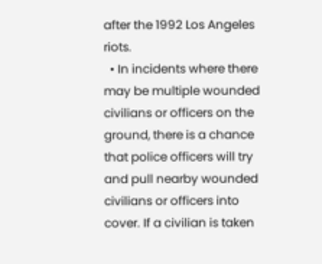after the 1992 Los Angeles riots.
  • In incidents where there may be multiple wounded civilians or officers on the ground, there is a chance that police officers will try and pull nearby wounded civilians or officers into cover. If a civilian is taken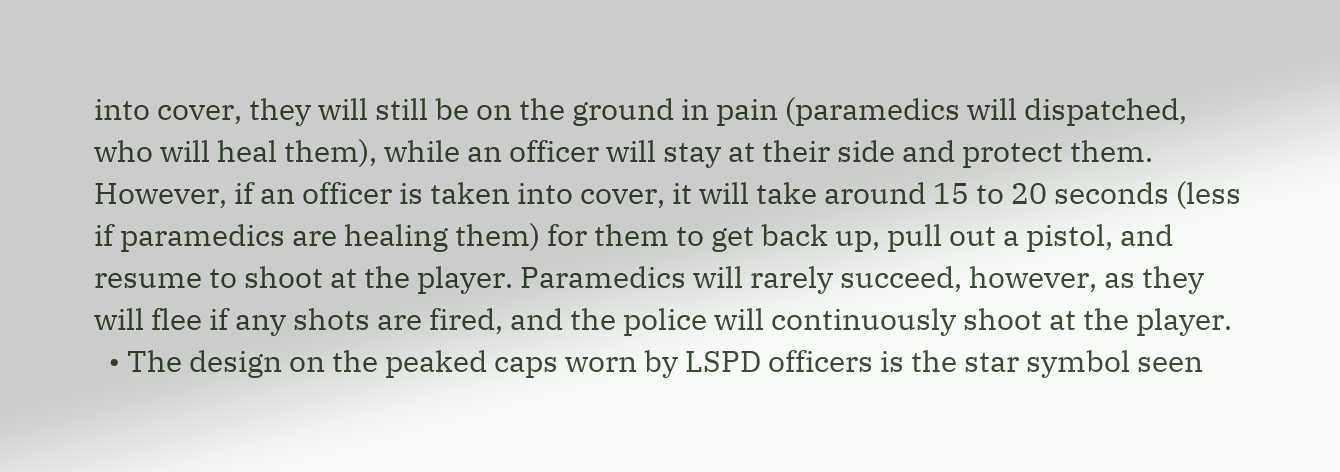into cover, they will still be on the ground in pain (paramedics will dispatched, who will heal them), while an officer will stay at their side and protect them. However, if an officer is taken into cover, it will take around 15 to 20 seconds (less if paramedics are healing them) for them to get back up, pull out a pistol, and resume to shoot at the player. Paramedics will rarely succeed, however, as they will flee if any shots are fired, and the police will continuously shoot at the player.
  • The design on the peaked caps worn by LSPD officers is the star symbol seen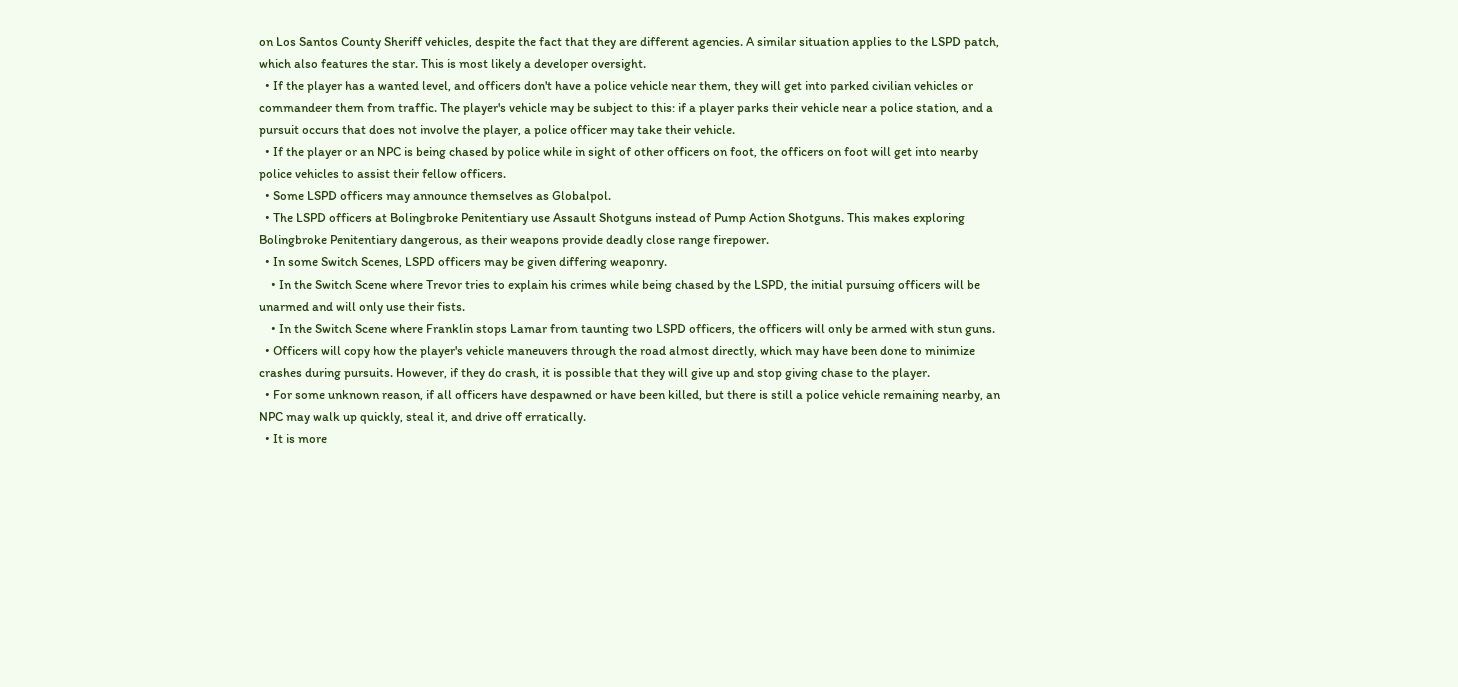on Los Santos County Sheriff vehicles, despite the fact that they are different agencies. A similar situation applies to the LSPD patch, which also features the star. This is most likely a developer oversight.
  • If the player has a wanted level, and officers don't have a police vehicle near them, they will get into parked civilian vehicles or commandeer them from traffic. The player's vehicle may be subject to this: if a player parks their vehicle near a police station, and a pursuit occurs that does not involve the player, a police officer may take their vehicle.
  • If the player or an NPC is being chased by police while in sight of other officers on foot, the officers on foot will get into nearby police vehicles to assist their fellow officers.
  • Some LSPD officers may announce themselves as Globalpol.
  • The LSPD officers at Bolingbroke Penitentiary use Assault Shotguns instead of Pump Action Shotguns. This makes exploring Bolingbroke Penitentiary dangerous, as their weapons provide deadly close range firepower.
  • In some Switch Scenes, LSPD officers may be given differing weaponry.
    • In the Switch Scene where Trevor tries to explain his crimes while being chased by the LSPD, the initial pursuing officers will be unarmed and will only use their fists.
    • In the Switch Scene where Franklin stops Lamar from taunting two LSPD officers, the officers will only be armed with stun guns.
  • Officers will copy how the player's vehicle maneuvers through the road almost directly, which may have been done to minimize crashes during pursuits. However, if they do crash, it is possible that they will give up and stop giving chase to the player.
  • For some unknown reason, if all officers have despawned or have been killed, but there is still a police vehicle remaining nearby, an NPC may walk up quickly, steal it, and drive off erratically.
  • It is more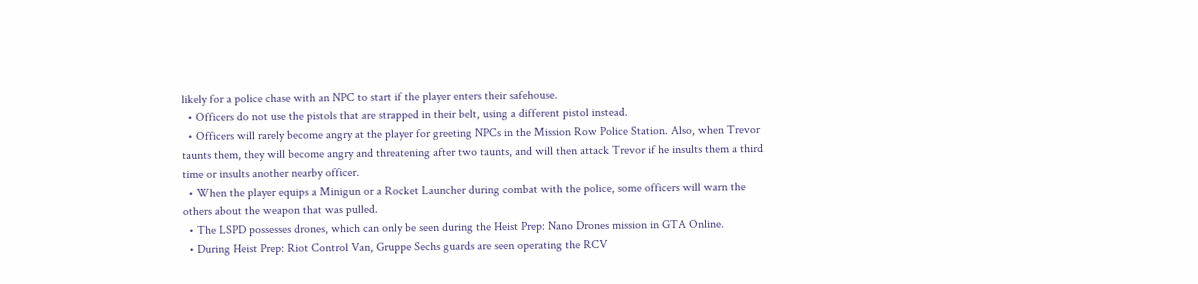likely for a police chase with an NPC to start if the player enters their safehouse.
  • Officers do not use the pistols that are strapped in their belt, using a different pistol instead.
  • Officers will rarely become angry at the player for greeting NPCs in the Mission Row Police Station. Also, when Trevor taunts them, they will become angry and threatening after two taunts, and will then attack Trevor if he insults them a third time or insults another nearby officer.
  • When the player equips a Minigun or a Rocket Launcher during combat with the police, some officers will warn the others about the weapon that was pulled.
  • The LSPD possesses drones, which can only be seen during the Heist Prep: Nano Drones mission in GTA Online.
  • During Heist Prep: Riot Control Van, Gruppe Sechs guards are seen operating the RCV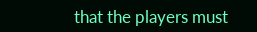that the players must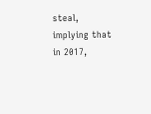steal, implying that in 2017,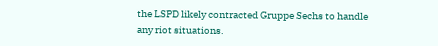the LSPD likely contracted Gruppe Sechs to handle any riot situations.